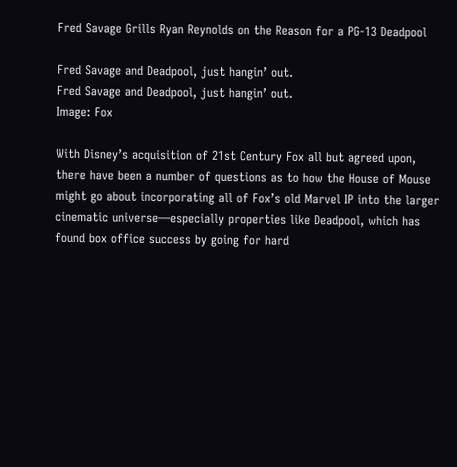Fred Savage Grills Ryan Reynolds on the Reason for a PG-13 Deadpool

Fred Savage and Deadpool, just hangin’ out.
Fred Savage and Deadpool, just hangin’ out.
Image: Fox

With Disney’s acquisition of 21st Century Fox all but agreed upon, there have been a number of questions as to how the House of Mouse might go about incorporating all of Fox’s old Marvel IP into the larger cinematic universe—especially properties like Deadpool, which has found box office success by going for hard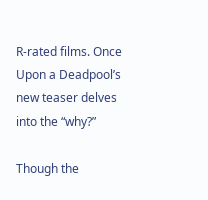R-rated films. Once Upon a Deadpool’s new teaser delves into the “why?”

Though the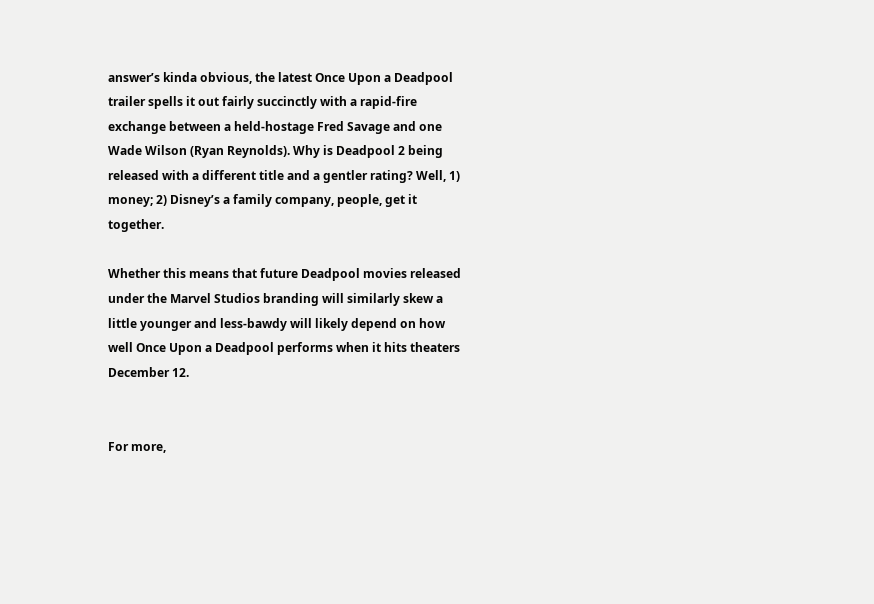answer’s kinda obvious, the latest Once Upon a Deadpool trailer spells it out fairly succinctly with a rapid-fire exchange between a held-hostage Fred Savage and one Wade Wilson (Ryan Reynolds). Why is Deadpool 2 being released with a different title and a gentler rating? Well, 1) money; 2) Disney’s a family company, people, get it together.

Whether this means that future Deadpool movies released under the Marvel Studios branding will similarly skew a little younger and less-bawdy will likely depend on how well Once Upon a Deadpool performs when it hits theaters December 12.


For more,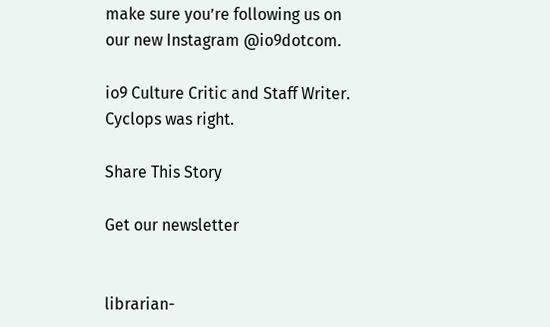make sure you’re following us on our new Instagram @io9dotcom.

io9 Culture Critic and Staff Writer. Cyclops was right.

Share This Story

Get our newsletter


librarian-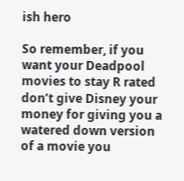ish hero

So remember, if you want your Deadpool movies to stay R rated don’t give Disney your money for giving you a watered down version of a movie you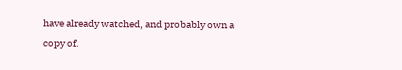have already watched, and probably own a copy of.